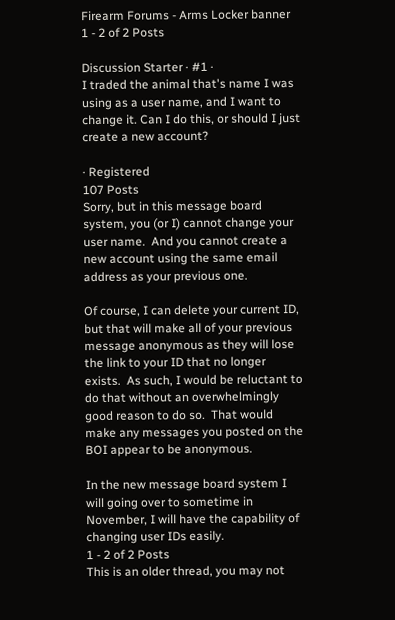Firearm Forums - Arms Locker banner
1 - 2 of 2 Posts

Discussion Starter · #1 ·
I traded the animal that's name I was using as a user name, and I want to change it. Can I do this, or should I just create a new account?

· Registered
107 Posts
Sorry, but in this message board system, you (or I) cannot change your user name.  And you cannot create a new account using the same email address as your previous one.

Of course, I can delete your current ID, but that will make all of your previous message anonymous as they will lose the link to your ID that no longer exists.  As such, I would be reluctant to do that without an overwhelmingly good reason to do so.  That would make any messages you posted on the BOI appear to be anonymous.

In the new message board system I will going over to sometime in November, I will have the capability of changing user IDs easily.
1 - 2 of 2 Posts
This is an older thread, you may not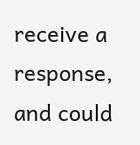receive a response, and could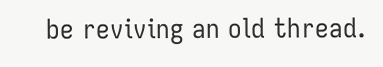be reviving an old thread.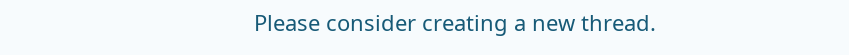Please consider creating a new thread.